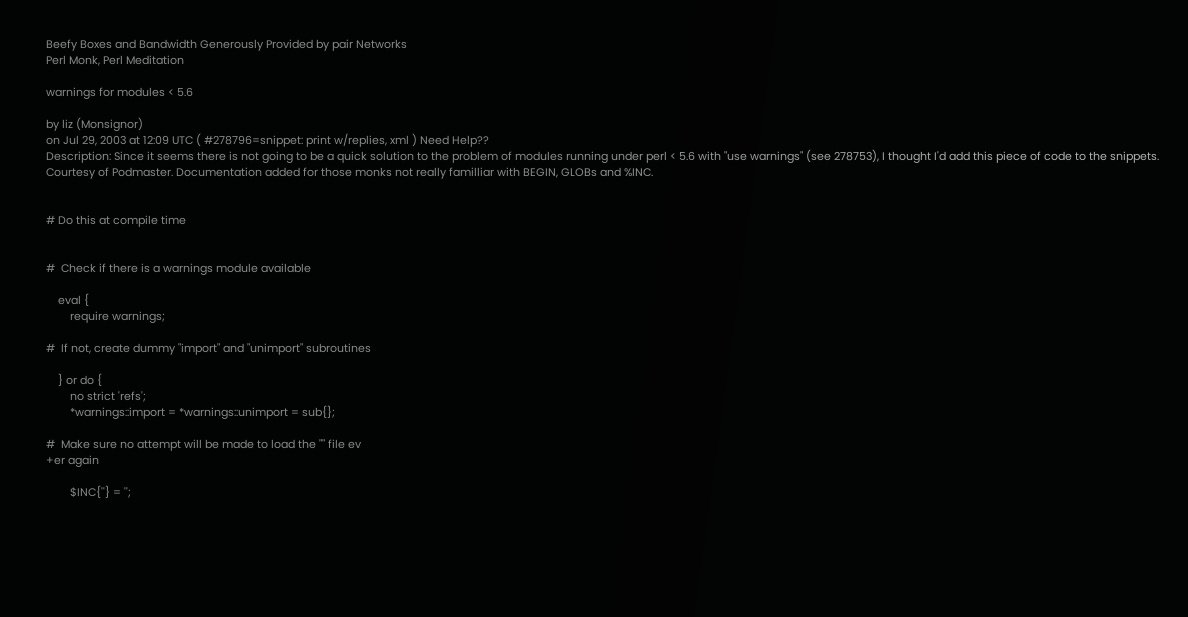Beefy Boxes and Bandwidth Generously Provided by pair Networks
Perl Monk, Perl Meditation

warnings for modules < 5.6

by liz (Monsignor)
on Jul 29, 2003 at 12:09 UTC ( #278796=snippet: print w/replies, xml ) Need Help??
Description: Since it seems there is not going to be a quick solution to the problem of modules running under perl < 5.6 with "use warnings" (see 278753), I thought I'd add this piece of code to the snippets. Courtesy of Podmaster. Documentation added for those monks not really familliar with BEGIN, GLOBs and %INC.


# Do this at compile time


#  Check if there is a warnings module available

    eval {
        require warnings;

#  If not, create dummy "import" and "unimport" subroutines

    } or do {
        no strict 'refs';
        *warnings::import = *warnings::unimport = sub{};

#  Make sure no attempt will be made to load the "" file ev
+er again

        $INC{''} = '';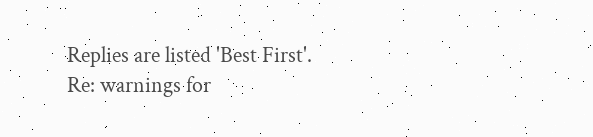Replies are listed 'Best First'.
Re: warnings for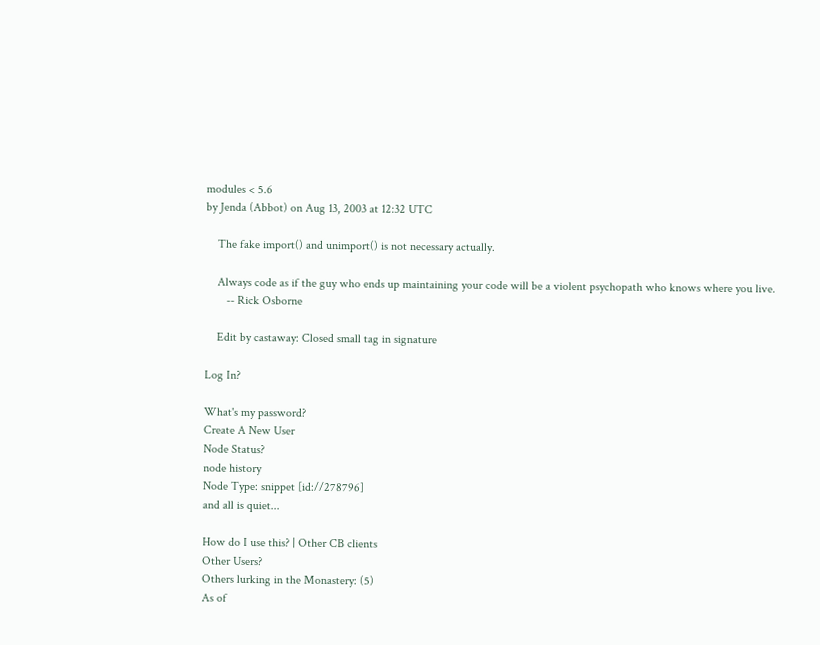modules < 5.6
by Jenda (Abbot) on Aug 13, 2003 at 12:32 UTC

    The fake import() and unimport() is not necessary actually.

    Always code as if the guy who ends up maintaining your code will be a violent psychopath who knows where you live.
       -- Rick Osborne

    Edit by castaway: Closed small tag in signature

Log In?

What's my password?
Create A New User
Node Status?
node history
Node Type: snippet [id://278796]
and all is quiet...

How do I use this? | Other CB clients
Other Users?
Others lurking in the Monastery: (5)
As of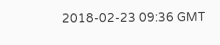2018-02-23 09:36 GMT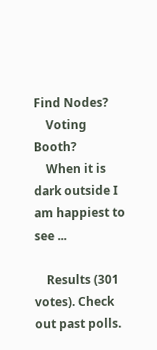Find Nodes?
    Voting Booth?
    When it is dark outside I am happiest to see ...

    Results (301 votes). Check out past polls.